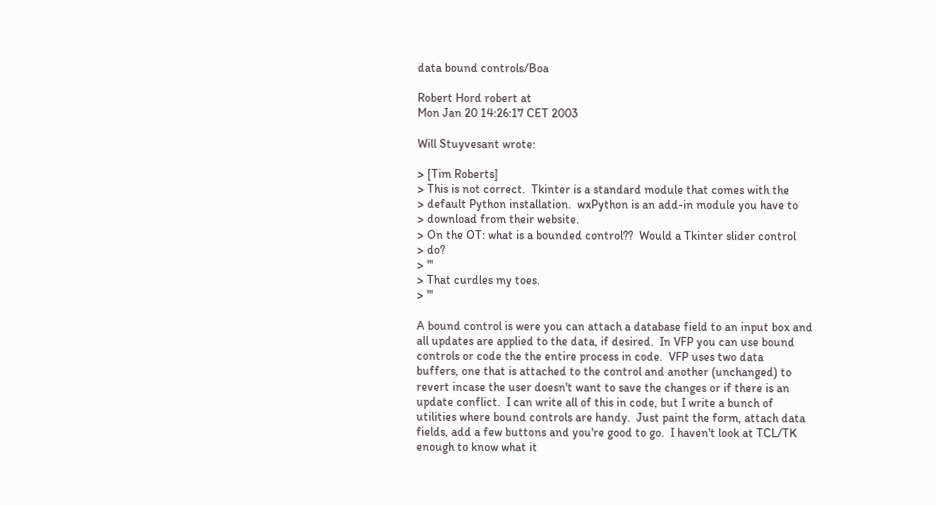data bound controls/Boa

Robert Hord robert at
Mon Jan 20 14:26:17 CET 2003

Will Stuyvesant wrote:

> [Tim Roberts]
> This is not correct.  Tkinter is a standard module that comes with the
> default Python installation.  wxPython is an add-in module you have to
> download from their website.
> On the OT: what is a bounded control??  Would a Tkinter slider control
> do?
> '''
> That curdles my toes.
> '''

A bound control is were you can attach a database field to an input box and
all updates are applied to the data, if desired.  In VFP you can use bound
controls or code the the entire process in code.  VFP uses two data
buffers, one that is attached to the control and another (unchanged) to
revert incase the user doesn't want to save the changes or if there is an
update conflict.  I can write all of this in code, but I write a bunch of
utilities where bound controls are handy.  Just paint the form, attach data
fields, add a few buttons and you're good to go.  I haven't look at TCL/TK
enough to know what it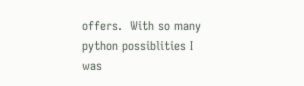offers.  With so many python possiblities I was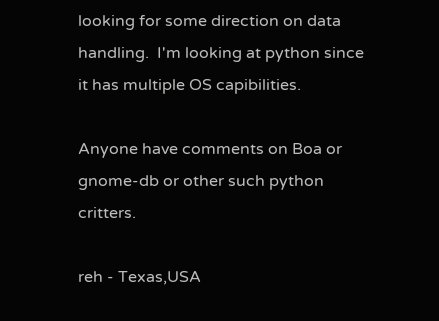looking for some direction on data handling.  I'm looking at python since
it has multiple OS capibilities.

Anyone have comments on Boa or gnome-db or other such python critters.

reh - Texas,USA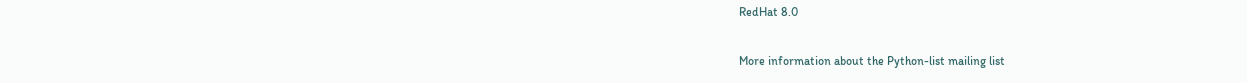RedHat 8.0

More information about the Python-list mailing list